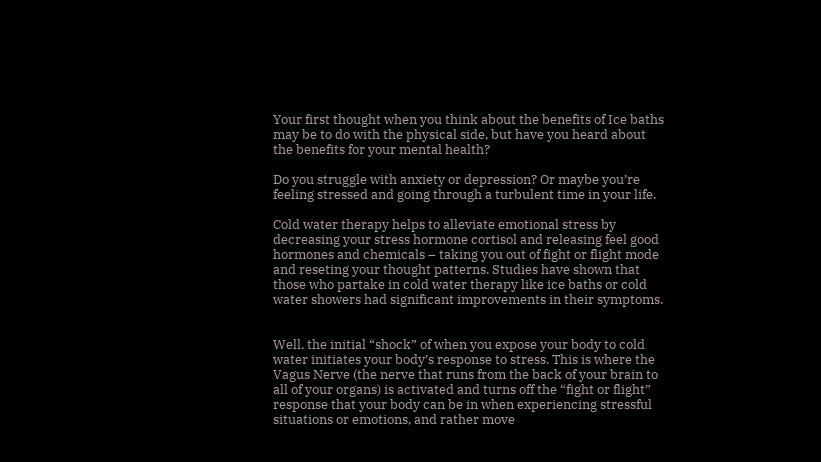Your first thought when you think about the benefits of Ice baths may be to do with the physical side, but have you heard about the benefits for your mental health?

Do you struggle with anxiety or depression? Or maybe you’re feeling stressed and going through a turbulent time in your life.

Cold water therapy helps to alleviate emotional stress by decreasing your stress hormone cortisol and releasing feel good hormones and chemicals – taking you out of fight or flight mode and reseting your thought patterns. Studies have shown that those who partake in cold water therapy like ice baths or cold water showers had significant improvements in their symptoms.


Well, the initial “shock” of when you expose your body to cold water initiates your body’s response to stress. This is where the Vagus Nerve (the nerve that runs from the back of your brain to all of your organs) is activated and turns off the “fight or flight” response that your body can be in when experiencing stressful situations or emotions, and rather move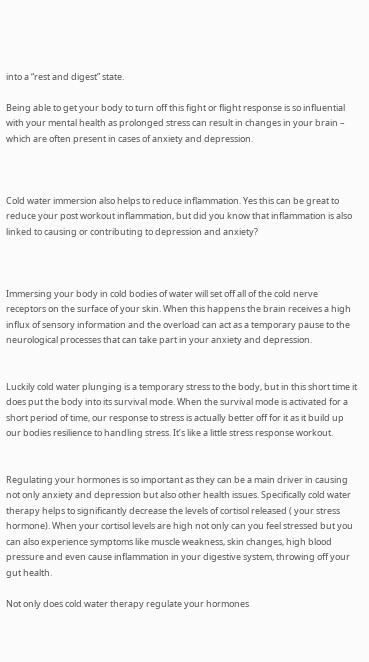into a “rest and digest” state.

Being able to get your body to turn off this fight or flight response is so influential with your mental health as prolonged stress can result in changes in your brain – which are often present in cases of anxiety and depression.



Cold water immersion also helps to reduce inflammation. Yes this can be great to reduce your post workout inflammation, but did you know that inflammation is also linked to causing or contributing to depression and anxiety?



Immersing your body in cold bodies of water will set off all of the cold nerve receptors on the surface of your skin. When this happens the brain receives a high influx of sensory information and the overload can act as a temporary pause to the neurological processes that can take part in your anxiety and depression.


Luckily cold water plunging is a temporary stress to the body, but in this short time it does put the body into its survival mode. When the survival mode is activated for a short period of time, our response to stress is actually better off for it as it build up our bodies resilience to handling stress. It’s like a little stress response workout.


Regulating your hormones is so important as they can be a main driver in causing not only anxiety and depression but also other health issues. Specifically cold water therapy helps to significantly decrease the levels of cortisol released ( your stress hormone). When your cortisol levels are high not only can you feel stressed but you can also experience symptoms like muscle weakness, skin changes, high blood pressure and even cause inflammation in your digestive system, throwing off your gut health.

Not only does cold water therapy regulate your hormones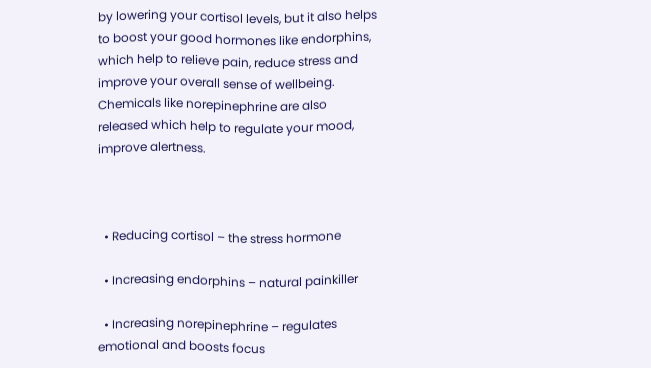by lowering your cortisol levels, but it also helps to boost your good hormones like endorphins, which help to relieve pain, reduce stress and improve your overall sense of wellbeing. Chemicals like norepinephrine are also released which help to regulate your mood, improve alertness.



  • Reducing cortisol – the stress hormone

  • Increasing endorphins – natural painkiller

  • Increasing norepinephrine – regulates emotional and boosts focus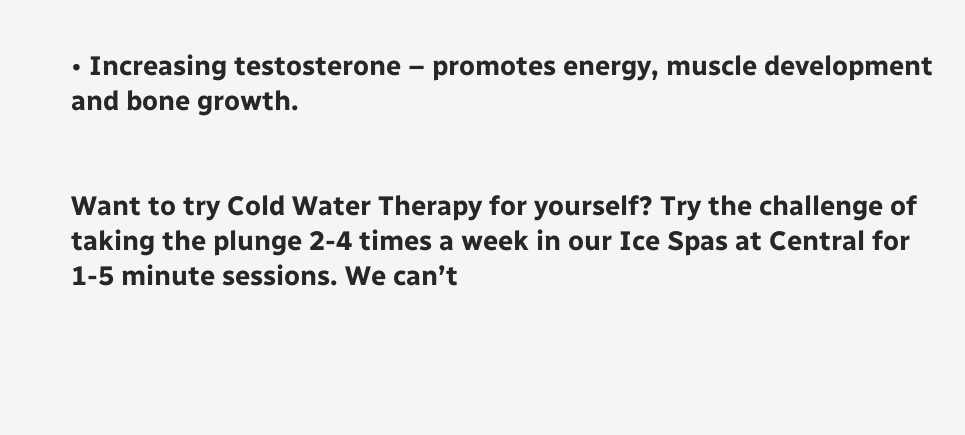• Increasing testosterone – promotes energy, muscle development and bone growth.


Want to try Cold Water Therapy for yourself? Try the challenge of taking the plunge 2-4 times a week in our Ice Spas at Central for 1-5 minute sessions. We can’t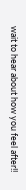wait to hear about how you feel after!!